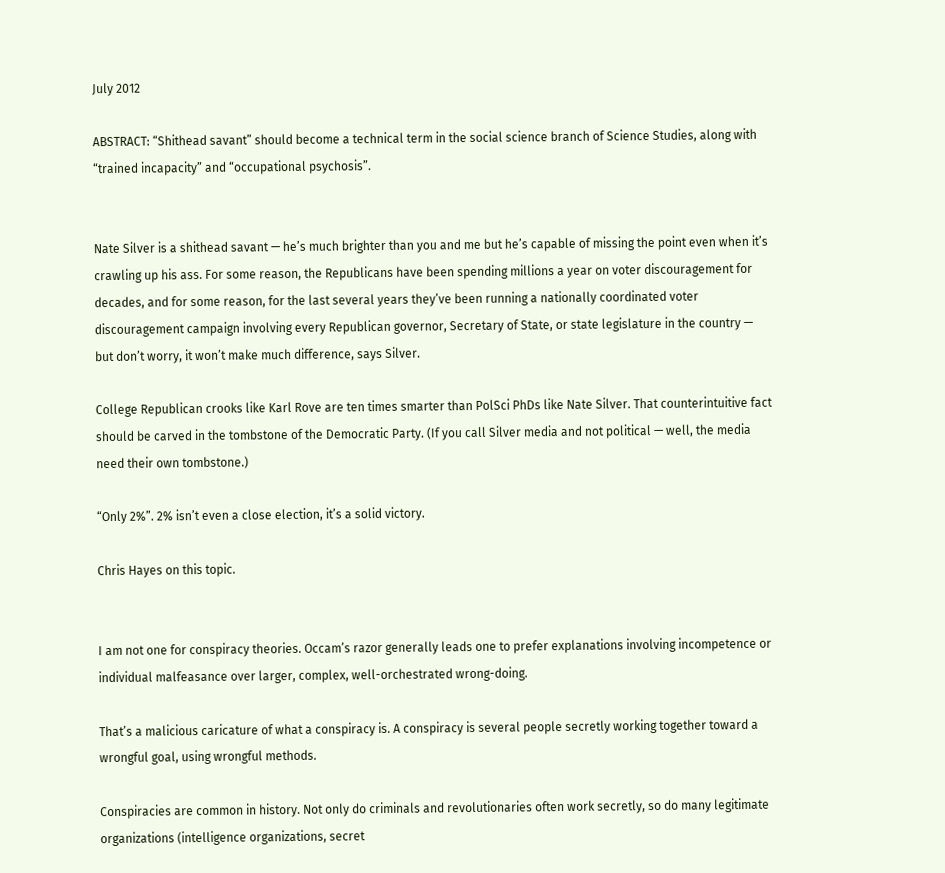July 2012

ABSTRACT: “Shithead savant” should become a technical term in the social science branch of Science Studies, along with “trained incapacity” and “occupational psychosis”.


Nate Silver is a shithead savant — he’s much brighter than you and me but he’s capable of missing the point even when it’s crawling up his ass. For some reason, the Republicans have been spending millions a year on voter discouragement for decades, and for some reason, for the last several years they’ve been running a nationally coordinated voter discouragement campaign involving every Republican governor, Secretary of State, or state legislature in the country — but don’t worry, it won’t make much difference, says Silver.

College Republican crooks like Karl Rove are ten times smarter than PolSci PhDs like Nate Silver. That counterintuitive fact should be carved in the tombstone of the Democratic Party. (If you call Silver media and not political — well, the media need their own tombstone.)

“Only 2%”. 2% isn’t even a close election, it’s a solid victory.

Chris Hayes on this topic.


I am not one for conspiracy theories. Occam’s razor generally leads one to prefer explanations involving incompetence or individual malfeasance over larger, complex, well-orchestrated wrong-doing.

That’s a malicious caricature of what a conspiracy is. A conspiracy is several people secretly working together toward a wrongful goal, using wrongful methods.

Conspiracies are common in history. Not only do criminals and revolutionaries often work secretly, so do many legitimate organizations (intelligence organizations, secret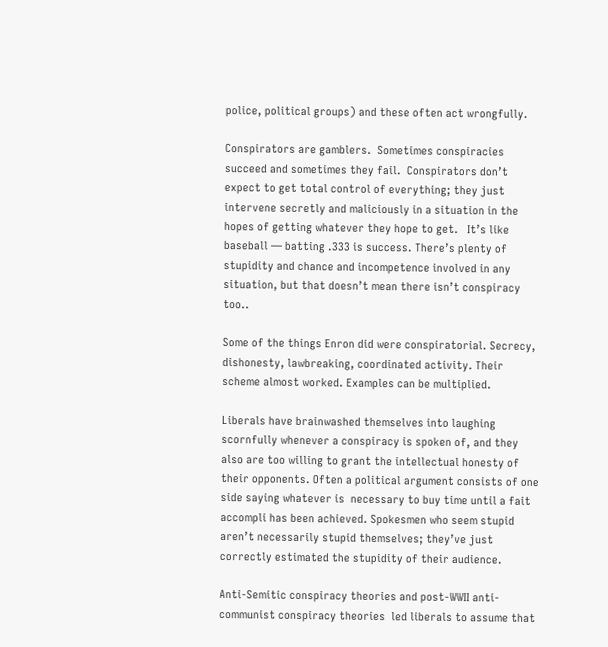police, political groups) and these often act wrongfully.

Conspirators are gamblers.  Sometimes conspiracies succeed and sometimes they fail.  Conspirators don’t expect to get total control of everything; they just intervene secretly and maliciously in a situation in the hopes of getting whatever they hope to get.   It’s like baseball — batting .333 is success. There’s plenty of stupidity and chance and incompetence involved in any situation, but that doesn’t mean there isn’t conspiracy too..

Some of the things Enron did were conspiratorial. Secrecy, dishonesty, lawbreaking, coordinated activity. Their scheme almost worked. Examples can be multiplied.

Liberals have brainwashed themselves into laughing scornfully whenever a conspiracy is spoken of, and they also are too willing to grant the intellectual honesty of their opponents. Often a political argument consists of one side saying whatever is  necessary to buy time until a fait accompli has been achieved. Spokesmen who seem stupid aren’t necessarily stupid themselves; they’ve just correctly estimated the stupidity of their audience.

Anti-Semitic conspiracy theories and post-WWII anti-communist conspiracy theories  led liberals to assume that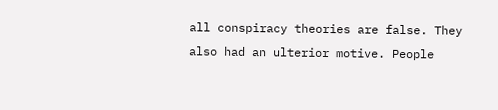all conspiracy theories are false. They also had an ulterior motive. People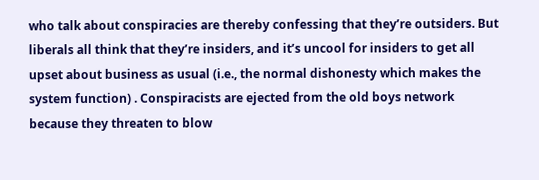who talk about conspiracies are thereby confessing that they’re outsiders. But liberals all think that they’re insiders, and it’s uncool for insiders to get all upset about business as usual (i.e., the normal dishonesty which makes the system function) . Conspiracists are ejected from the old boys network because they threaten to blow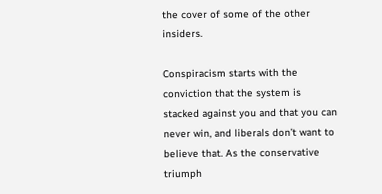the cover of some of the other insiders.

Conspiracism starts with the conviction that the system is stacked against you and that you can never win, and liberals don’t want to believe that. As the conservative triumph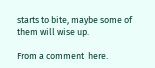starts to bite, maybe some of them will wise up.

From a comment  here.